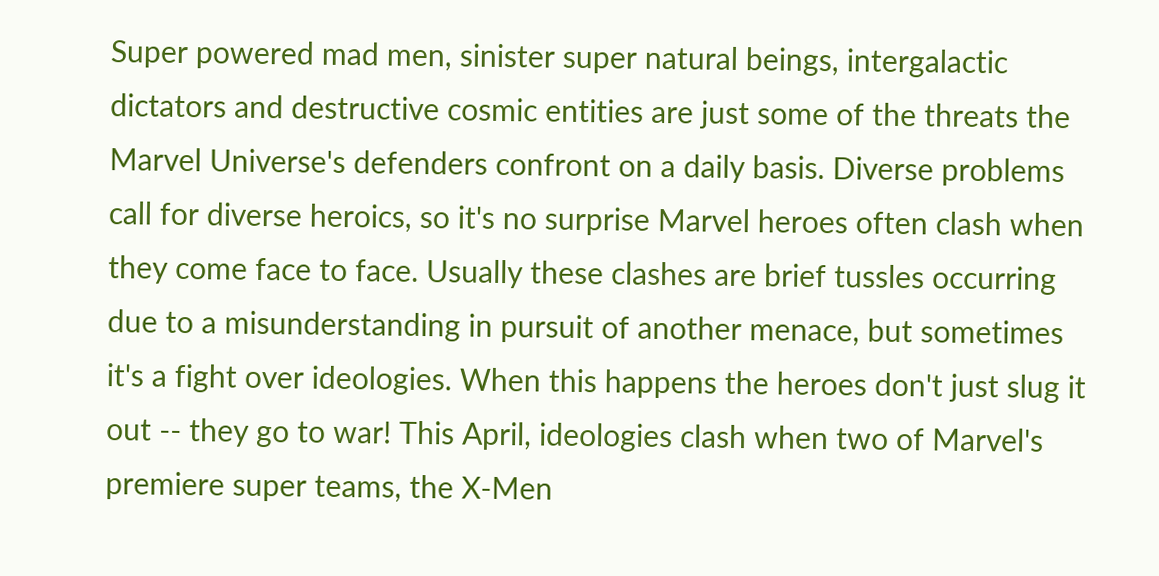Super powered mad men, sinister super natural beings, intergalactic dictators and destructive cosmic entities are just some of the threats the Marvel Universe's defenders confront on a daily basis. Diverse problems call for diverse heroics, so it's no surprise Marvel heroes often clash when they come face to face. Usually these clashes are brief tussles occurring due to a misunderstanding in pursuit of another menace, but sometimes it's a fight over ideologies. When this happens the heroes don't just slug it out -- they go to war! This April, ideologies clash when two of Marvel's premiere super teams, the X-Men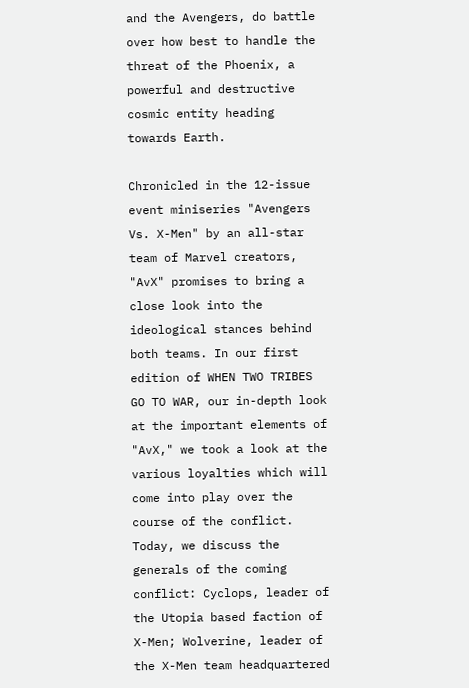and the Avengers, do battle over how best to handle the threat of the Phoenix, a powerful and destructive cosmic entity heading towards Earth.

Chronicled in the 12-issue event miniseries "Avengers Vs. X-Men" by an all-star team of Marvel creators, "AvX" promises to bring a close look into the ideological stances behind both teams. In our first edition of WHEN TWO TRIBES GO TO WAR, our in-depth look at the important elements of "AvX," we took a look at the various loyalties which will come into play over the course of the conflict. Today, we discuss the generals of the coming conflict: Cyclops, leader of the Utopia based faction of X-Men; Wolverine, leader of the X-Men team headquartered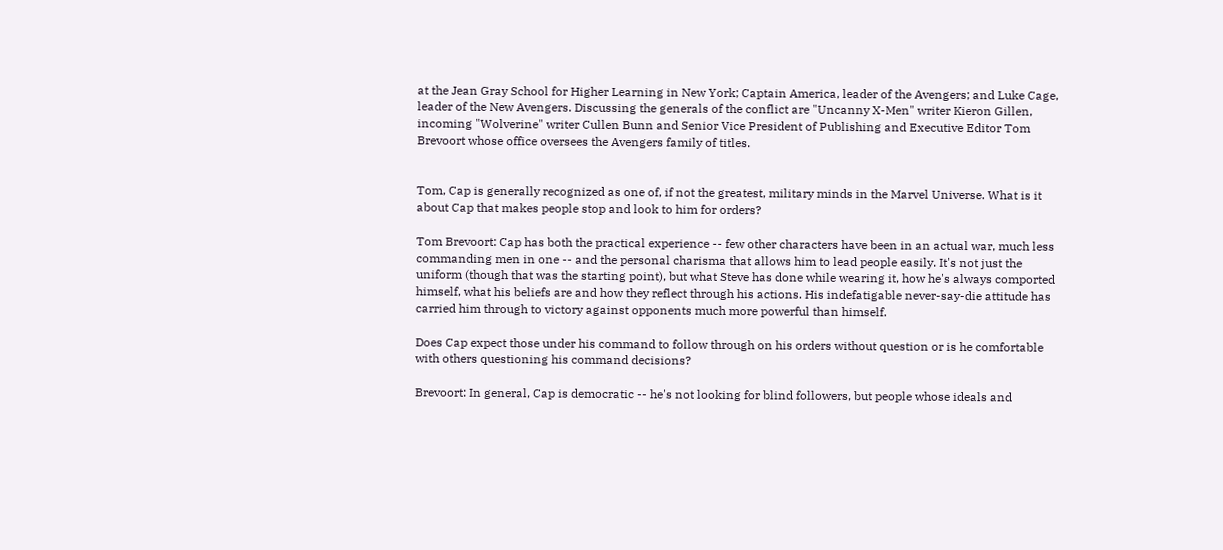at the Jean Gray School for Higher Learning in New York; Captain America, leader of the Avengers; and Luke Cage, leader of the New Avengers. Discussing the generals of the conflict are "Uncanny X-Men" writer Kieron Gillen, incoming "Wolverine" writer Cullen Bunn and Senior Vice President of Publishing and Executive Editor Tom Brevoort whose office oversees the Avengers family of titles.


Tom, Cap is generally recognized as one of, if not the greatest, military minds in the Marvel Universe. What is it about Cap that makes people stop and look to him for orders?

Tom Brevoort: Cap has both the practical experience -- few other characters have been in an actual war, much less commanding men in one -- and the personal charisma that allows him to lead people easily. It's not just the uniform (though that was the starting point), but what Steve has done while wearing it, how he's always comported himself, what his beliefs are and how they reflect through his actions. His indefatigable never-say-die attitude has carried him through to victory against opponents much more powerful than himself.

Does Cap expect those under his command to follow through on his orders without question or is he comfortable with others questioning his command decisions?

Brevoort: In general, Cap is democratic -- he's not looking for blind followers, but people whose ideals and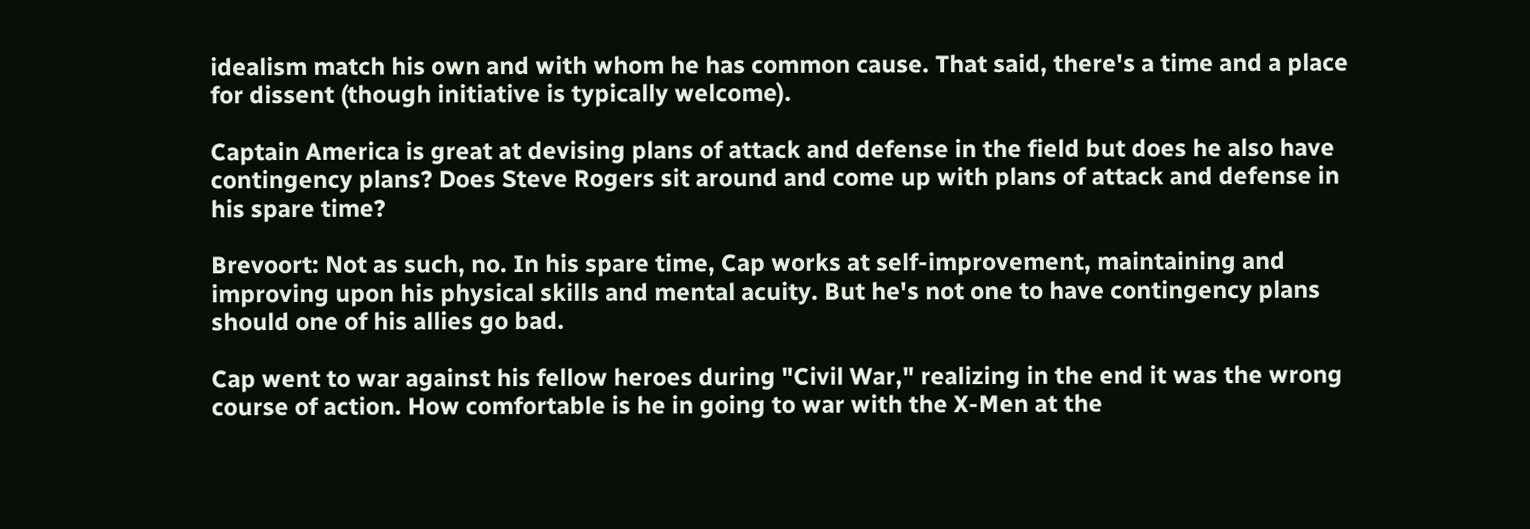idealism match his own and with whom he has common cause. That said, there's a time and a place for dissent (though initiative is typically welcome).

Captain America is great at devising plans of attack and defense in the field but does he also have contingency plans? Does Steve Rogers sit around and come up with plans of attack and defense in his spare time?

Brevoort: Not as such, no. In his spare time, Cap works at self-improvement, maintaining and improving upon his physical skills and mental acuity. But he's not one to have contingency plans should one of his allies go bad.

Cap went to war against his fellow heroes during "Civil War," realizing in the end it was the wrong course of action. How comfortable is he in going to war with the X-Men at the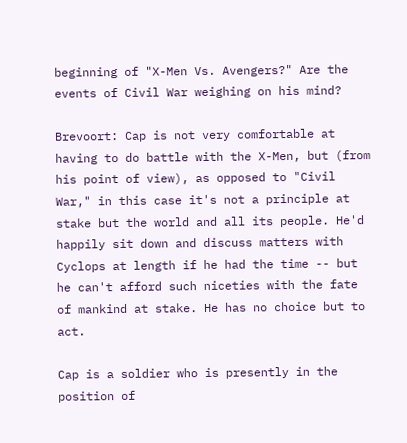beginning of "X-Men Vs. Avengers?" Are the events of Civil War weighing on his mind?

Brevoort: Cap is not very comfortable at having to do battle with the X-Men, but (from his point of view), as opposed to "Civil War," in this case it's not a principle at stake but the world and all its people. He'd happily sit down and discuss matters with Cyclops at length if he had the time -- but he can't afford such niceties with the fate of mankind at stake. He has no choice but to act.

Cap is a soldier who is presently in the position of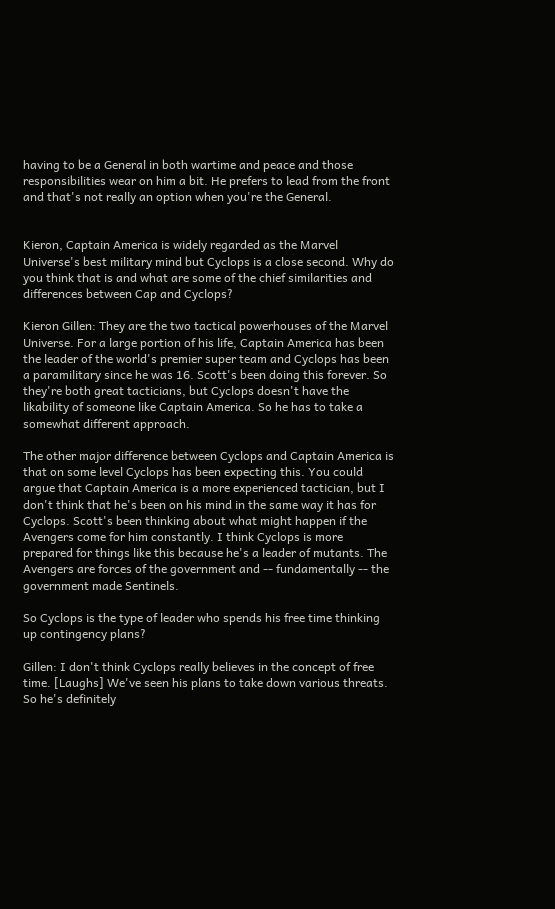having to be a General in both wartime and peace and those responsibilities wear on him a bit. He prefers to lead from the front and that's not really an option when you're the General.


Kieron, Captain America is widely regarded as the Marvel Universe's best military mind but Cyclops is a close second. Why do you think that is and what are some of the chief similarities and differences between Cap and Cyclops?

Kieron Gillen: They are the two tactical powerhouses of the Marvel Universe. For a large portion of his life, Captain America has been the leader of the world's premier super team and Cyclops has been a paramilitary since he was 16. Scott's been doing this forever. So they're both great tacticians, but Cyclops doesn't have the likability of someone like Captain America. So he has to take a somewhat different approach.

The other major difference between Cyclops and Captain America is that on some level Cyclops has been expecting this. You could argue that Captain America is a more experienced tactician, but I don't think that he's been on his mind in the same way it has for Cyclops. Scott's been thinking about what might happen if the Avengers come for him constantly. I think Cyclops is more prepared for things like this because he's a leader of mutants. The Avengers are forces of the government and -- fundamentally -- the government made Sentinels.

So Cyclops is the type of leader who spends his free time thinking up contingency plans?

Gillen: I don't think Cyclops really believes in the concept of free time. [Laughs] We've seen his plans to take down various threats. So he's definitely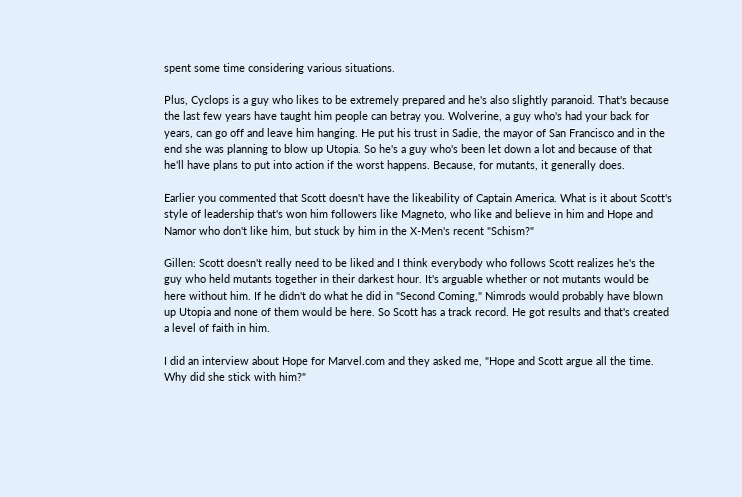spent some time considering various situations.

Plus, Cyclops is a guy who likes to be extremely prepared and he's also slightly paranoid. That's because the last few years have taught him people can betray you. Wolverine, a guy who's had your back for years, can go off and leave him hanging. He put his trust in Sadie, the mayor of San Francisco and in the end she was planning to blow up Utopia. So he's a guy who's been let down a lot and because of that he'll have plans to put into action if the worst happens. Because, for mutants, it generally does.

Earlier you commented that Scott doesn't have the likeability of Captain America. What is it about Scott's style of leadership that's won him followers like Magneto, who like and believe in him and Hope and Namor who don't like him, but stuck by him in the X-Men's recent "Schism?"

Gillen: Scott doesn't really need to be liked and I think everybody who follows Scott realizes he's the guy who held mutants together in their darkest hour. It's arguable whether or not mutants would be here without him. If he didn't do what he did in "Second Coming," Nimrods would probably have blown up Utopia and none of them would be here. So Scott has a track record. He got results and that's created a level of faith in him.

I did an interview about Hope for Marvel.com and they asked me, "Hope and Scott argue all the time. Why did she stick with him?"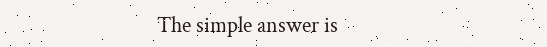The simple answer is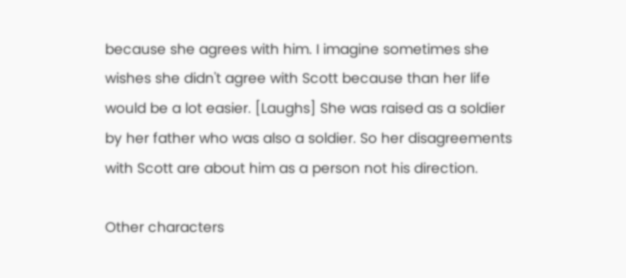because she agrees with him. I imagine sometimes she wishes she didn't agree with Scott because than her life would be a lot easier. [Laughs] She was raised as a soldier by her father who was also a soldier. So her disagreements with Scott are about him as a person not his direction.

Other characters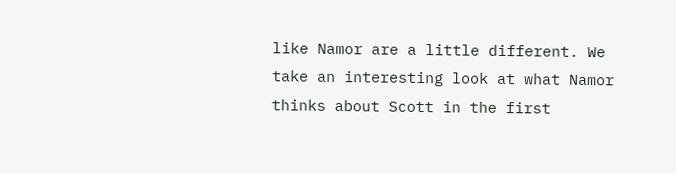like Namor are a little different. We take an interesting look at what Namor thinks about Scott in the first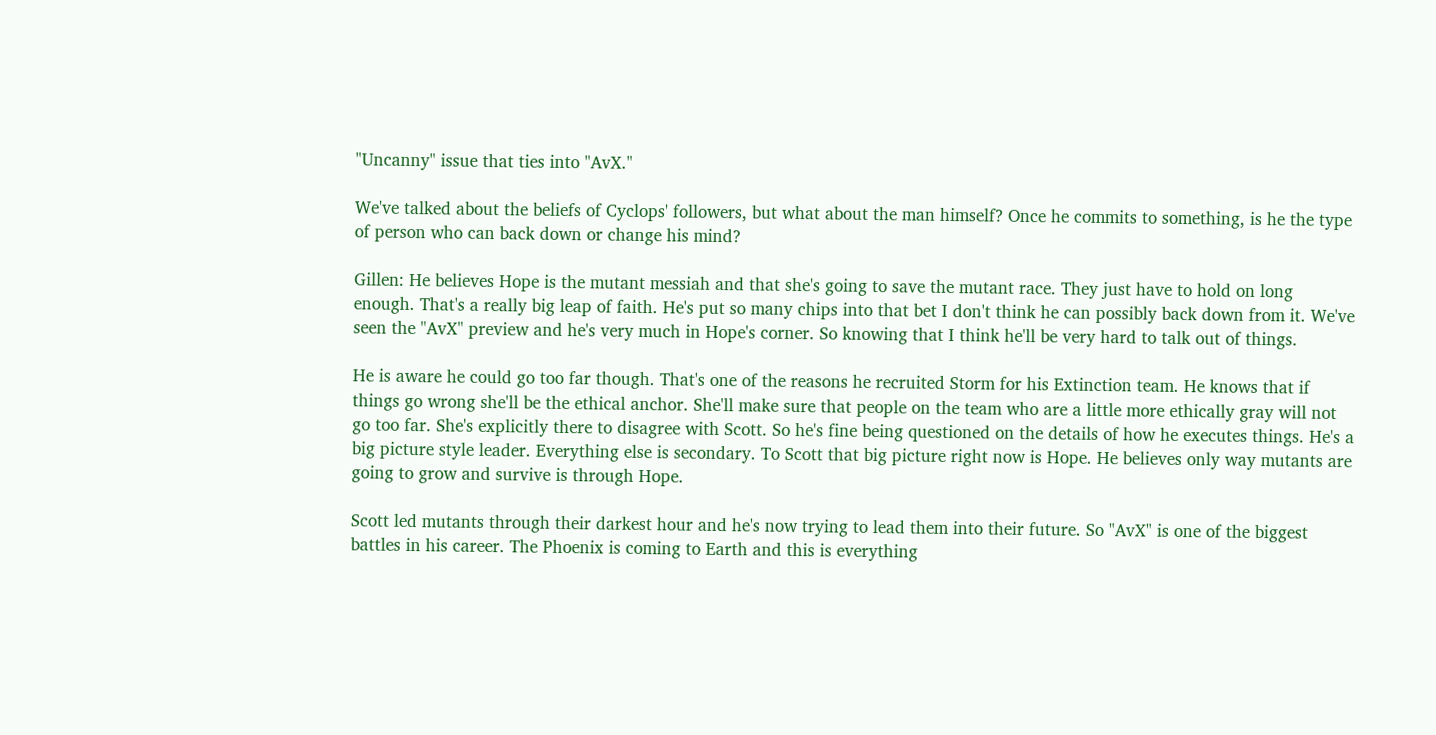"Uncanny" issue that ties into "AvX."

We've talked about the beliefs of Cyclops' followers, but what about the man himself? Once he commits to something, is he the type of person who can back down or change his mind?

Gillen: He believes Hope is the mutant messiah and that she's going to save the mutant race. They just have to hold on long enough. That's a really big leap of faith. He's put so many chips into that bet I don't think he can possibly back down from it. We've seen the "AvX" preview and he's very much in Hope's corner. So knowing that I think he'll be very hard to talk out of things.

He is aware he could go too far though. That's one of the reasons he recruited Storm for his Extinction team. He knows that if things go wrong she'll be the ethical anchor. She'll make sure that people on the team who are a little more ethically gray will not go too far. She's explicitly there to disagree with Scott. So he's fine being questioned on the details of how he executes things. He's a big picture style leader. Everything else is secondary. To Scott that big picture right now is Hope. He believes only way mutants are going to grow and survive is through Hope.

Scott led mutants through their darkest hour and he's now trying to lead them into their future. So "AvX" is one of the biggest battles in his career. The Phoenix is coming to Earth and this is everything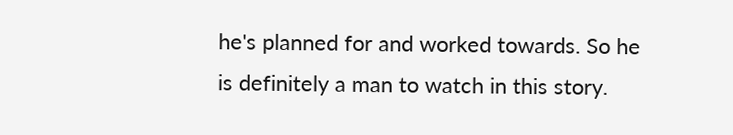he's planned for and worked towards. So he is definitely a man to watch in this story.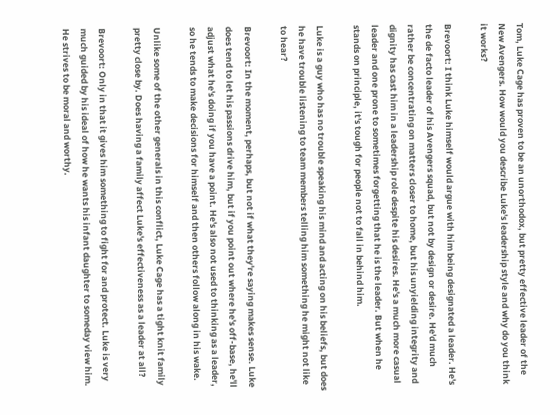Tom, Luke Cage has proven to be an unorthodox, but pretty effective leader of the New Avengers. How would you describe Luke's leadership style and why do you think it works?

Brevoort: I think Luke himself would argue with him being designated a leader. He's the de facto leader of his Avengers squad, but not by design or desire. He'd much rather be concentrating on matters closer to home, but his unyielding integrity and dignity has cast him in a leadership role despite his desires. He's a much more casual leader and one prone to sometimes forgetting that he is the leader. But when he stands on principle, it's tough for people not to fall in behind him.

Luke is a guy who has no trouble speaking his mind and acting on his beliefs, but does he have trouble listening to team members telling him something he might not like to hear?

Brevoort: In the moment, perhaps, but not if what they're saying makes sense. Luke does tend to let his passions drive him, but if you point out where he's off-base, he'll adjust what he's doing if you have a point. He's also not used to thinking as a leader, so he tends to make decisions for himself and then others follow along in his wake.

Unlike some of the other generals in this conflict, Luke Cage has a tight knit family pretty close by. Does having a family affect Luke's effectiveness as a leader at all?

Brevoort: Only in that it gives him something to fight for and protect. Luke is very much guided by his ideal of how he wants his infant daughter to someday view him. He strives to be moral and worthy.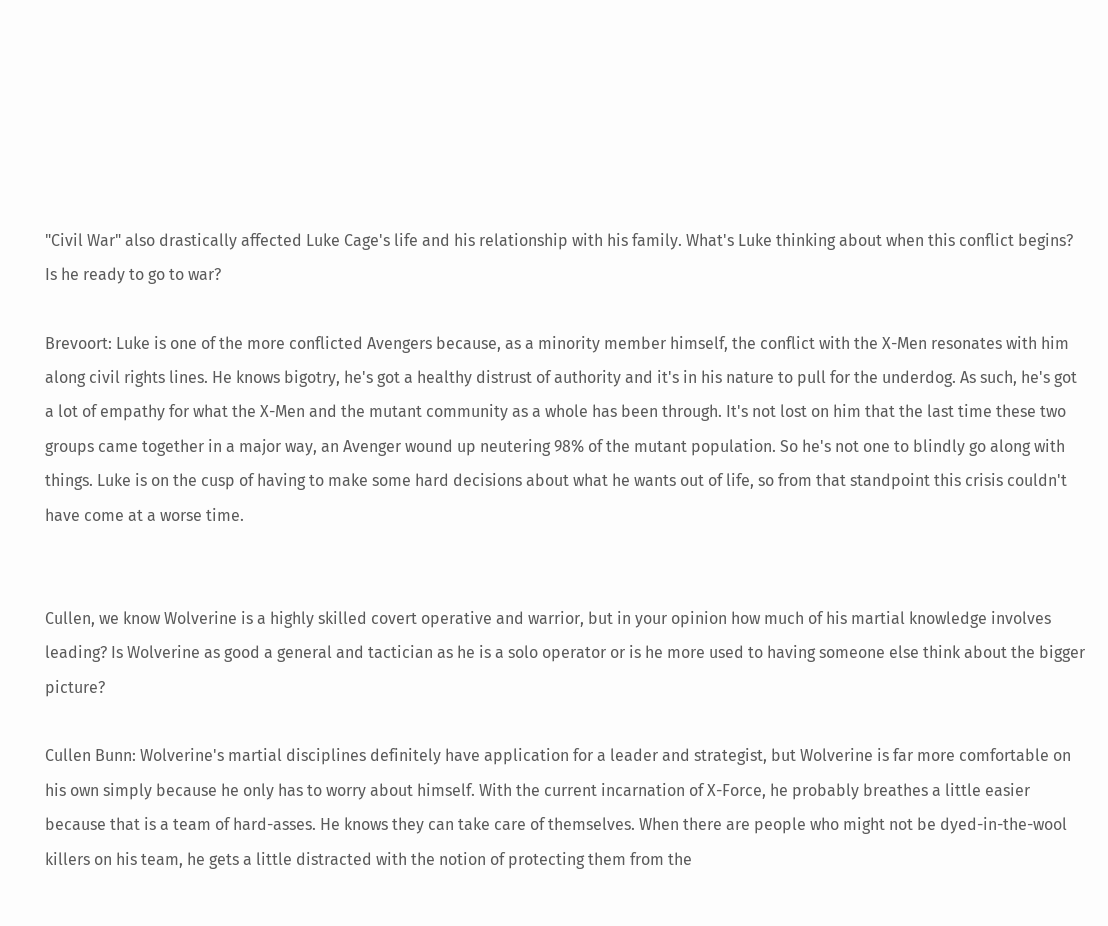"Civil War" also drastically affected Luke Cage's life and his relationship with his family. What's Luke thinking about when this conflict begins? Is he ready to go to war?

Brevoort: Luke is one of the more conflicted Avengers because, as a minority member himself, the conflict with the X-Men resonates with him along civil rights lines. He knows bigotry, he's got a healthy distrust of authority and it's in his nature to pull for the underdog. As such, he's got a lot of empathy for what the X-Men and the mutant community as a whole has been through. It's not lost on him that the last time these two groups came together in a major way, an Avenger wound up neutering 98% of the mutant population. So he's not one to blindly go along with things. Luke is on the cusp of having to make some hard decisions about what he wants out of life, so from that standpoint this crisis couldn't have come at a worse time.


Cullen, we know Wolverine is a highly skilled covert operative and warrior, but in your opinion how much of his martial knowledge involves leading? Is Wolverine as good a general and tactician as he is a solo operator or is he more used to having someone else think about the bigger picture?

Cullen Bunn: Wolverine's martial disciplines definitely have application for a leader and strategist, but Wolverine is far more comfortable on his own simply because he only has to worry about himself. With the current incarnation of X-Force, he probably breathes a little easier because that is a team of hard-asses. He knows they can take care of themselves. When there are people who might not be dyed-in-the-wool killers on his team, he gets a little distracted with the notion of protecting them from the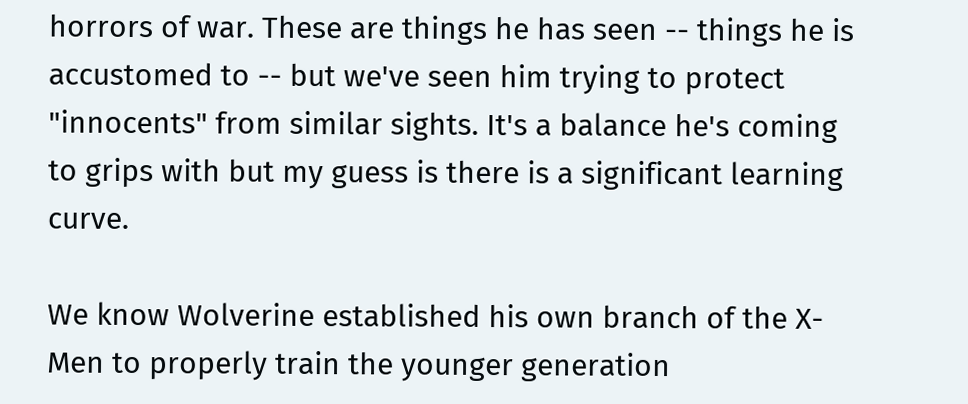horrors of war. These are things he has seen -- things he is accustomed to -- but we've seen him trying to protect "innocents" from similar sights. It's a balance he's coming to grips with but my guess is there is a significant learning curve.

We know Wolverine established his own branch of the X-Men to properly train the younger generation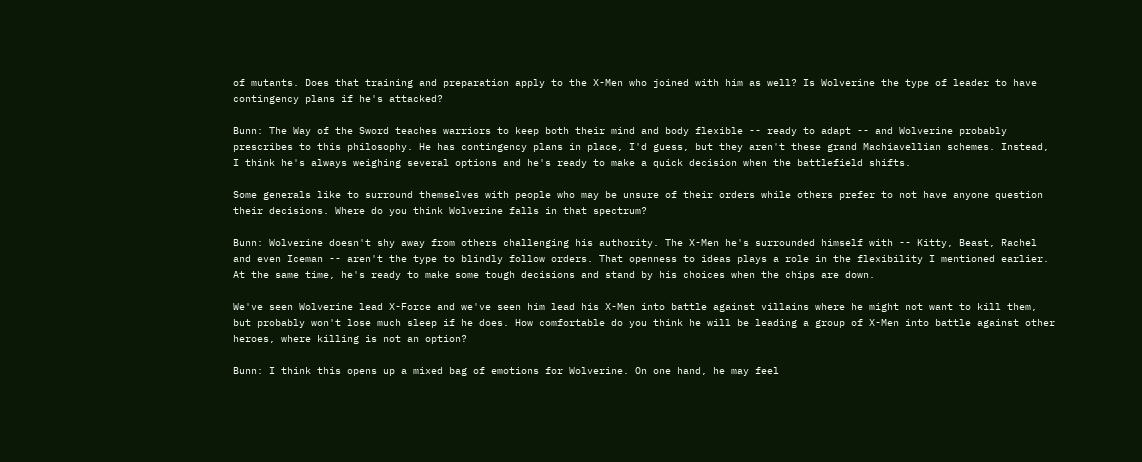of mutants. Does that training and preparation apply to the X-Men who joined with him as well? Is Wolverine the type of leader to have contingency plans if he's attacked?

Bunn: The Way of the Sword teaches warriors to keep both their mind and body flexible -- ready to adapt -- and Wolverine probably prescribes to this philosophy. He has contingency plans in place, I'd guess, but they aren't these grand Machiavellian schemes. Instead, I think he's always weighing several options and he's ready to make a quick decision when the battlefield shifts.

Some generals like to surround themselves with people who may be unsure of their orders while others prefer to not have anyone question their decisions. Where do you think Wolverine falls in that spectrum?

Bunn: Wolverine doesn't shy away from others challenging his authority. The X-Men he's surrounded himself with -- Kitty, Beast, Rachel and even Iceman -- aren't the type to blindly follow orders. That openness to ideas plays a role in the flexibility I mentioned earlier. At the same time, he's ready to make some tough decisions and stand by his choices when the chips are down.

We've seen Wolverine lead X-Force and we've seen him lead his X-Men into battle against villains where he might not want to kill them, but probably won't lose much sleep if he does. How comfortable do you think he will be leading a group of X-Men into battle against other heroes, where killing is not an option?

Bunn: I think this opens up a mixed bag of emotions for Wolverine. On one hand, he may feel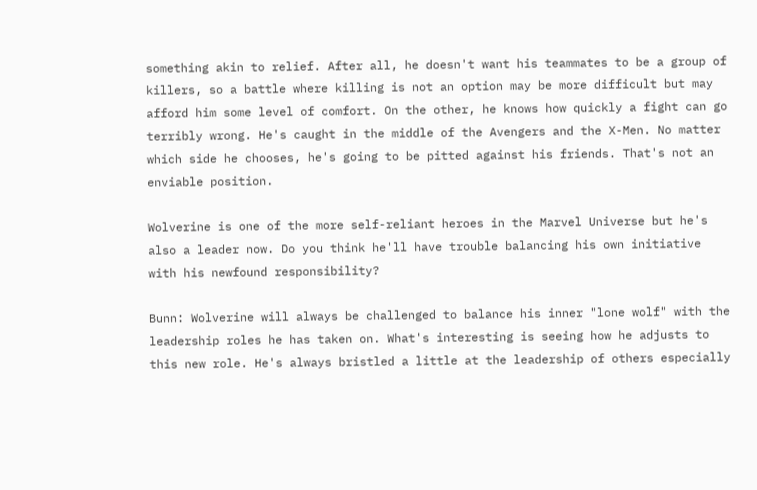something akin to relief. After all, he doesn't want his teammates to be a group of killers, so a battle where killing is not an option may be more difficult but may afford him some level of comfort. On the other, he knows how quickly a fight can go terribly wrong. He's caught in the middle of the Avengers and the X-Men. No matter which side he chooses, he's going to be pitted against his friends. That's not an enviable position.

Wolverine is one of the more self-reliant heroes in the Marvel Universe but he's also a leader now. Do you think he'll have trouble balancing his own initiative with his newfound responsibility?

Bunn: Wolverine will always be challenged to balance his inner "lone wolf" with the leadership roles he has taken on. What's interesting is seeing how he adjusts to this new role. He's always bristled a little at the leadership of others especially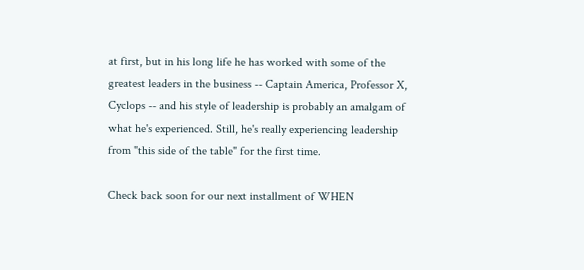at first, but in his long life he has worked with some of the greatest leaders in the business -- Captain America, Professor X, Cyclops -- and his style of leadership is probably an amalgam of what he's experienced. Still, he's really experiencing leadership from "this side of the table" for the first time.

Check back soon for our next installment of WHEN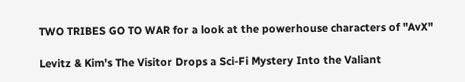TWO TRIBES GO TO WAR for a look at the powerhouse characters of "AvX"

Levitz & Kim's The Visitor Drops a Sci-Fi Mystery Into the Valiant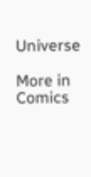Universe

More in Comics